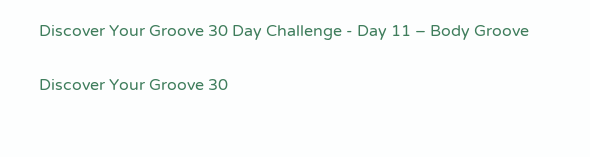Discover Your Groove 30 Day Challenge - Day 11 – Body Groove

Discover Your Groove 30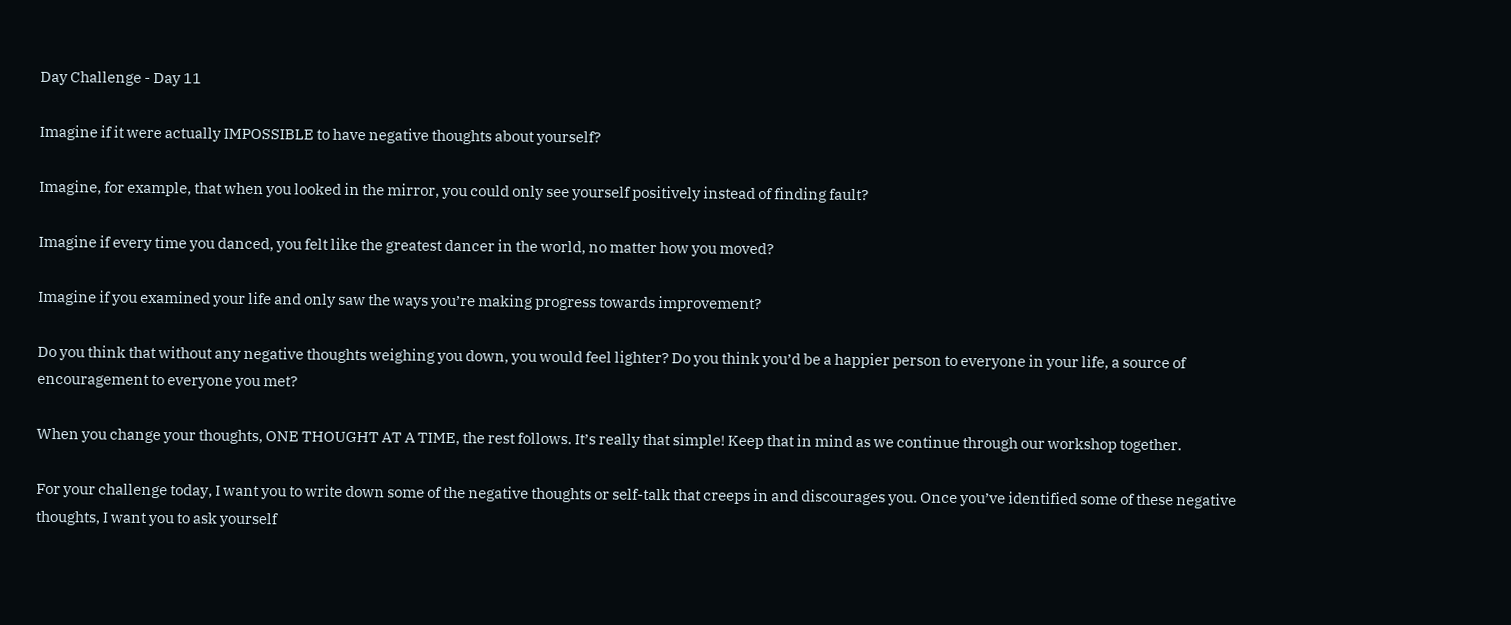Day Challenge - Day 11

Imagine if it were actually IMPOSSIBLE to have negative thoughts about yourself?

Imagine, for example, that when you looked in the mirror, you could only see yourself positively instead of finding fault?

Imagine if every time you danced, you felt like the greatest dancer in the world, no matter how you moved?

Imagine if you examined your life and only saw the ways you’re making progress towards improvement?

Do you think that without any negative thoughts weighing you down, you would feel lighter? Do you think you’d be a happier person to everyone in your life, a source of encouragement to everyone you met?

When you change your thoughts, ONE THOUGHT AT A TIME, the rest follows. It’s really that simple! Keep that in mind as we continue through our workshop together.

For your challenge today, I want you to write down some of the negative thoughts or self-talk that creeps in and discourages you. Once you’ve identified some of these negative thoughts, I want you to ask yourself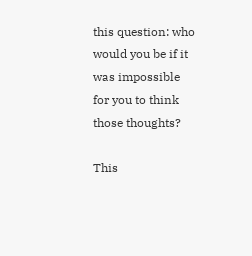this question: who would you be if it was impossible for you to think those thoughts?

This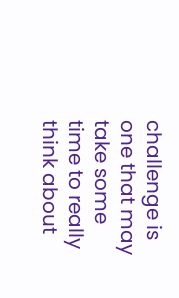challenge is one that may take some time to really think about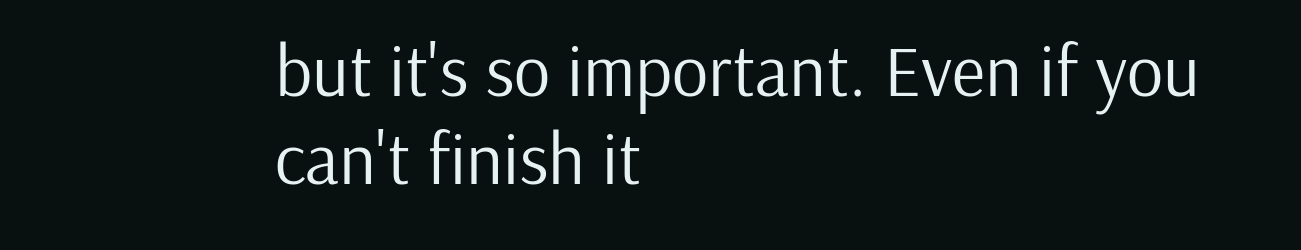but it's so important. Even if you can't finish it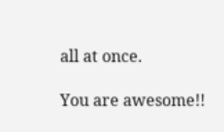all at once.

You are awesome!!